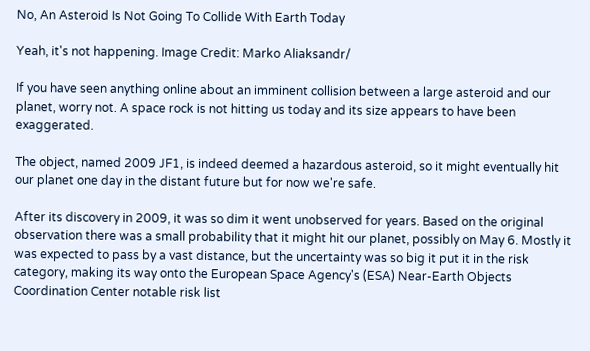No, An Asteroid Is Not Going To Collide With Earth Today

Yeah, it's not happening. Image Credit: Marko Aliaksandr/

If you have seen anything online about an imminent collision between a large asteroid and our planet, worry not. A space rock is not hitting us today and its size appears to have been exaggerated.

The object, named 2009 JF1, is indeed deemed a hazardous asteroid, so it might eventually hit our planet one day in the distant future but for now we're safe.

After its discovery in 2009, it was so dim it went unobserved for years. Based on the original observation there was a small probability that it might hit our planet, possibly on May 6. Mostly it was expected to pass by a vast distance, but the uncertainty was so big it put it in the risk category, making its way onto the European Space Agency's (ESA) Near-Earth Objects Coordination Center notable risk list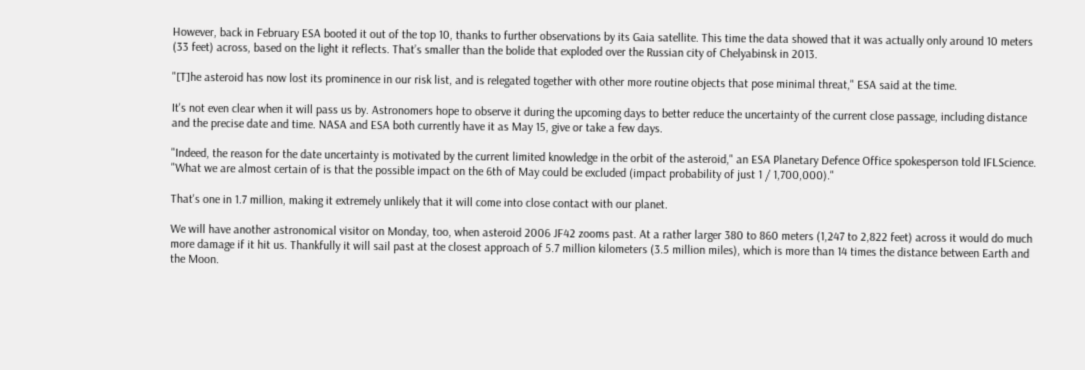However, back in February ESA booted it out of the top 10, thanks to further observations by its Gaia satellite. This time the data showed that it was actually only around 10 meters (33 feet) across, based on the light it reflects. That’s smaller than the bolide that exploded over the Russian city of Chelyabinsk in 2013.

"[T]he asteroid has now lost its prominence in our risk list, and is relegated together with other more routine objects that pose minimal threat," ESA said at the time.

It's not even clear when it will pass us by. Astronomers hope to observe it during the upcoming days to better reduce the uncertainty of the current close passage, including distance and the precise date and time. NASA and ESA both currently have it as May 15, give or take a few days.

"Indeed, the reason for the date uncertainty is motivated by the current limited knowledge in the orbit of the asteroid," an ESA Planetary Defence Office spokesperson told IFLScience. "What we are almost certain of is that the possible impact on the 6th of May could be excluded (impact probability of just 1 / 1,700,000)."

That's one in 1.7 million, making it extremely unlikely that it will come into close contact with our planet.

We will have another astronomical visitor on Monday, too, when asteroid 2006 JF42 zooms past. At a rather larger 380 to 860 meters (1,247 to 2,822 feet) across it would do much more damage if it hit us. Thankfully it will sail past at the closest approach of 5.7 million kilometers (3.5 million miles), which is more than 14 times the distance between Earth and the Moon.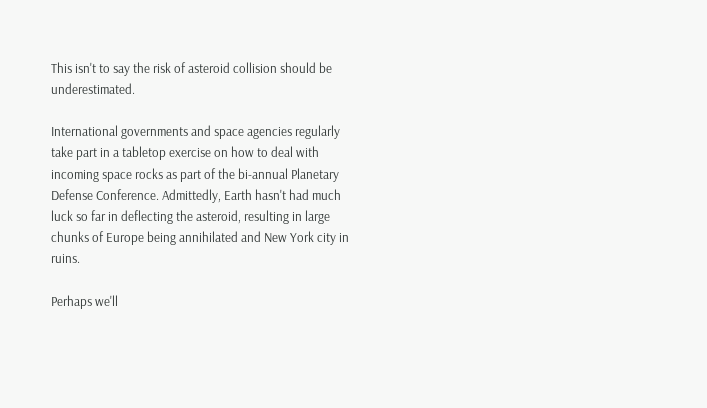This isn't to say the risk of asteroid collision should be underestimated.

International governments and space agencies regularly take part in a tabletop exercise on how to deal with incoming space rocks as part of the bi-annual Planetary Defense Conference. Admittedly, Earth hasn't had much luck so far in deflecting the asteroid, resulting in large chunks of Europe being annihilated and New York city in ruins.

Perhaps we'll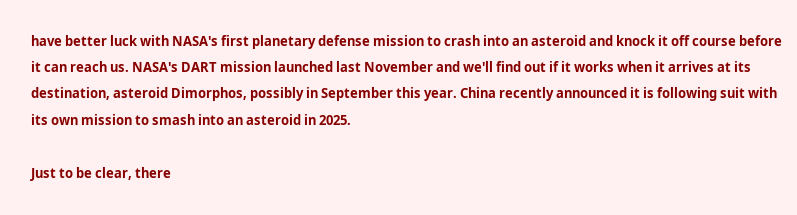have better luck with NASA's first planetary defense mission to crash into an asteroid and knock it off course before it can reach us. NASA's DART mission launched last November and we'll find out if it works when it arrives at its destination, asteroid Dimorphos, possibly in September this year. China recently announced it is following suit with its own mission to smash into an asteroid in 2025.

Just to be clear, there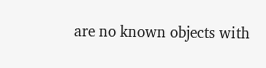are no known objects with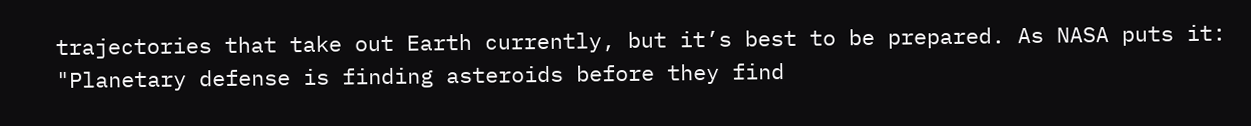trajectories that take out Earth currently, but it’s best to be prepared. As NASA puts it: "Planetary defense is finding asteroids before they find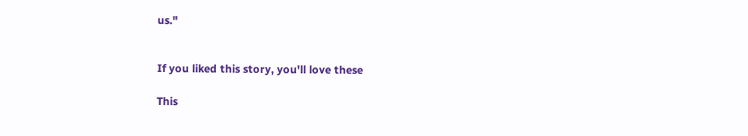us."


If you liked this story, you'll love these

This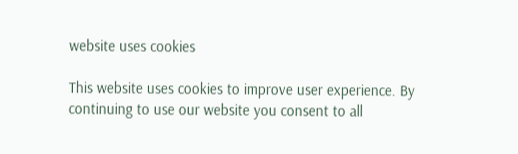website uses cookies

This website uses cookies to improve user experience. By continuing to use our website you consent to all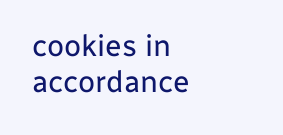cookies in accordance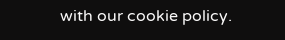with our cookie policy.